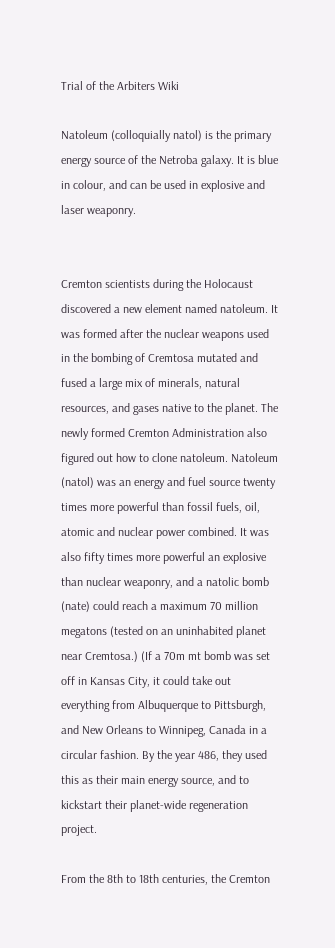Trial of the Arbiters Wiki

Natoleum (colloquially natol) is the primary energy source of the Netroba galaxy. It is blue in colour, and can be used in explosive and laser weaponry.


Cremton scientists during the Holocaust discovered a new element named natoleum. It was formed after the nuclear weapons used in the bombing of Cremtosa mutated and fused a large mix of minerals, natural resources, and gases native to the planet. The newly formed Cremton Administration also figured out how to clone natoleum. Natoleum (natol) was an energy and fuel source twenty times more powerful than fossil fuels, oil, atomic and nuclear power combined. It was also fifty times more powerful an explosive than nuclear weaponry, and a natolic bomb (nate) could reach a maximum 70 million megatons (tested on an uninhabited planet near Cremtosa.) (If a 70m mt bomb was set off in Kansas City, it could take out everything from Albuquerque to Pittsburgh, and New Orleans to Winnipeg, Canada in a circular fashion. By the year 486, they used this as their main energy source, and to kickstart their planet-wide regeneration project.

From the 8th to 18th centuries, the Cremton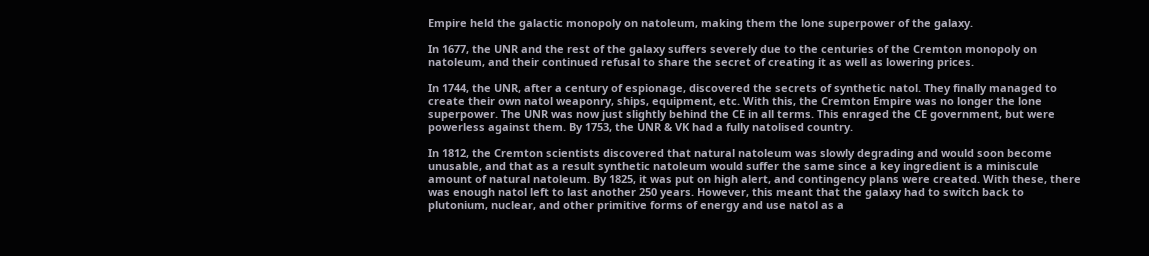Empire held the galactic monopoly on natoleum, making them the lone superpower of the galaxy.

In 1677, the UNR and the rest of the galaxy suffers severely due to the centuries of the Cremton monopoly on natoleum, and their continued refusal to share the secret of creating it as well as lowering prices.

In 1744, the UNR, after a century of espionage, discovered the secrets of synthetic natol. They finally managed to create their own natol weaponry, ships, equipment, etc. With this, the Cremton Empire was no longer the lone superpower. The UNR was now just slightly behind the CE in all terms. This enraged the CE government, but were powerless against them. By 1753, the UNR & VK had a fully natolised country.

In 1812, the Cremton scientists discovered that natural natoleum was slowly degrading and would soon become unusable, and that as a result synthetic natoleum would suffer the same since a key ingredient is a miniscule amount of natural natoleum. By 1825, it was put on high alert, and contingency plans were created. With these, there was enough natol left to last another 250 years. However, this meant that the galaxy had to switch back to plutonium, nuclear, and other primitive forms of energy and use natol as a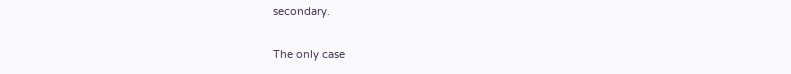secondary.

The only case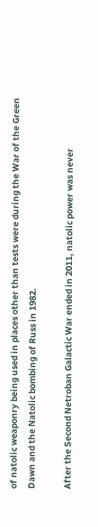of natolic weaponry being used in places other than tests were during the War of the Green Dawn and the Natolic bombing of Russ in 1982.

After the Second Netroban Galactic War ended in 2011, natolic power was never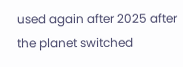used again after 2025 after the planet switched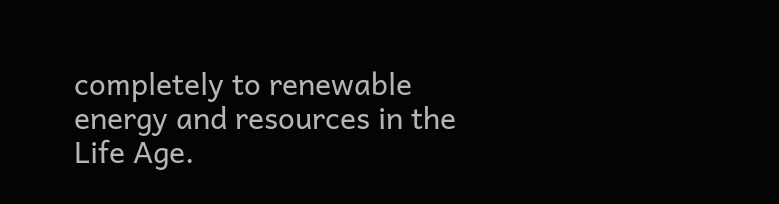completely to renewable energy and resources in the Life Age.